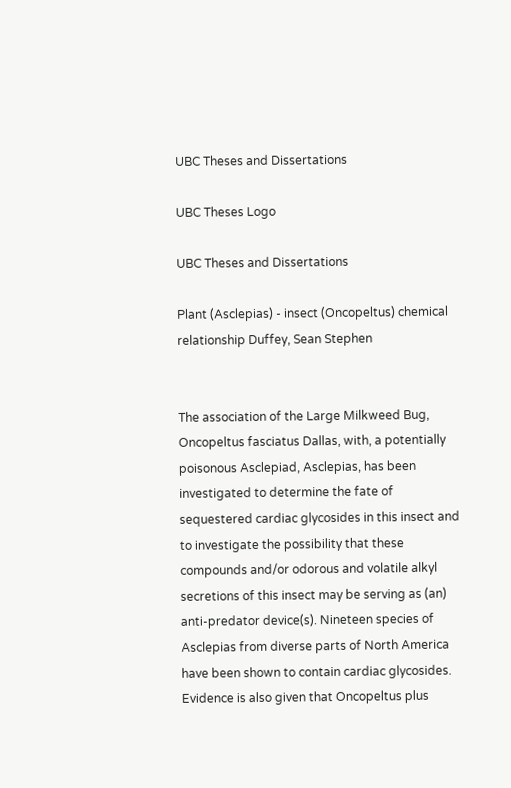UBC Theses and Dissertations

UBC Theses Logo

UBC Theses and Dissertations

Plant (Asclepias) - insect (Oncopeltus) chemical relationship Duffey, Sean Stephen


The association of the Large Milkweed Bug, Oncopeltus fasciatus Dallas, with, a potentially poisonous Asclepiad, Asclepias, has been investigated to determine the fate of sequestered cardiac glycosides in this insect and to investigate the possibility that these compounds and/or odorous and volatile alkyl secretions of this insect may be serving as (an) anti-predator device(s). Nineteen species of Asclepias from diverse parts of North America have been shown to contain cardiac glycosides. Evidence is also given that Oncopeltus plus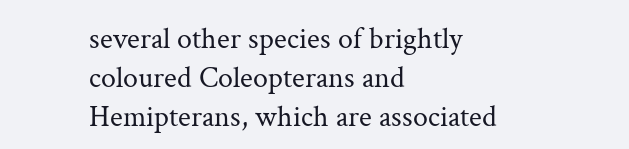several other species of brightly coloured Coleopterans and Hemipterans, which are associated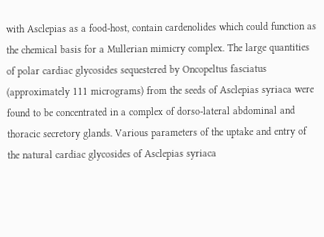with Asclepias as a food-host, contain cardenolides which could function as the chemical basis for a Mullerian mimicry complex. The large quantities of polar cardiac glycosides sequestered by Oncopeltus fasciatus (approximately 111 micrograms) from the seeds of Asclepias syriaca were found to be concentrated in a complex of dorso-lateral abdominal and thoracic secretory glands. Various parameters of the uptake and entry of the natural cardiac glycosides of Asclepias syriaca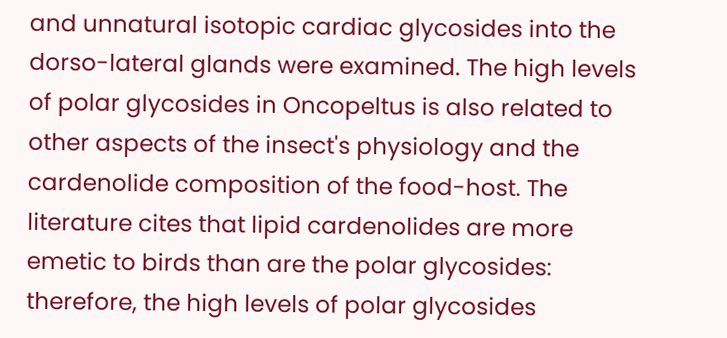and unnatural isotopic cardiac glycosides into the dorso-lateral glands were examined. The high levels of polar glycosides in Oncopeltus is also related to other aspects of the insect's physiology and the cardenolide composition of the food-host. The literature cites that lipid cardenolides are more emetic to birds than are the polar glycosides: therefore, the high levels of polar glycosides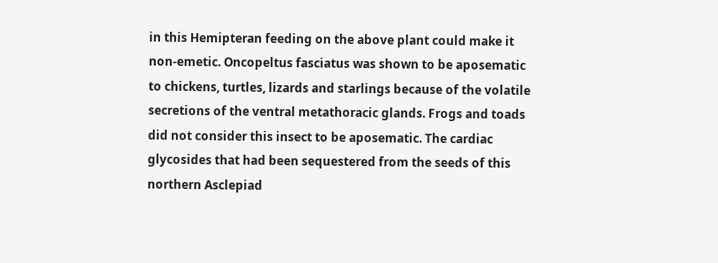in this Hemipteran feeding on the above plant could make it non-emetic. Oncopeltus fasciatus was shown to be aposematic to chickens, turtles, lizards and starlings because of the volatile secretions of the ventral metathoracic glands. Frogs and toads did not consider this insect to be aposematic. The cardiac glycosides that had been sequestered from the seeds of this northern Asclepiad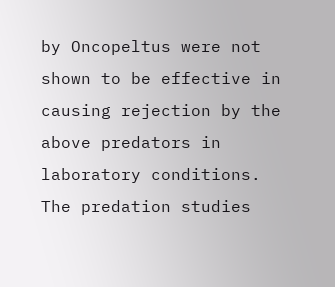by Oncopeltus were not shown to be effective in causing rejection by the above predators in laboratory conditions. The predation studies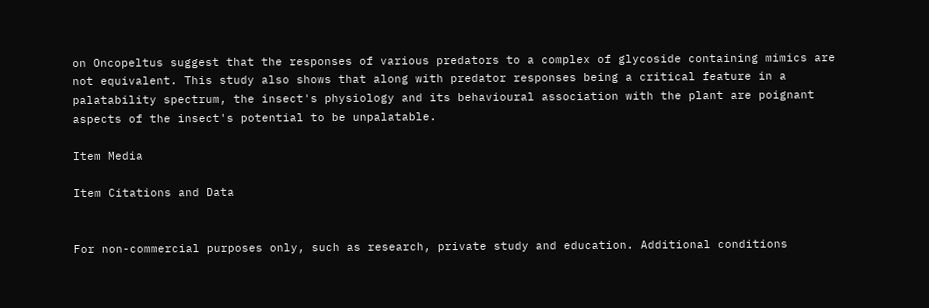on Oncopeltus suggest that the responses of various predators to a complex of glycoside containing mimics are not equivalent. This study also shows that along with predator responses being a critical feature in a palatability spectrum, the insect's physiology and its behavioural association with the plant are poignant aspects of the insect's potential to be unpalatable.

Item Media

Item Citations and Data


For non-commercial purposes only, such as research, private study and education. Additional conditions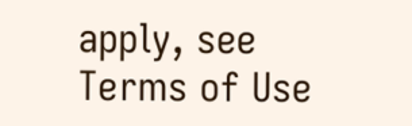apply, see Terms of Use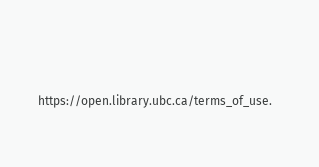https://open.library.ubc.ca/terms_of_use.